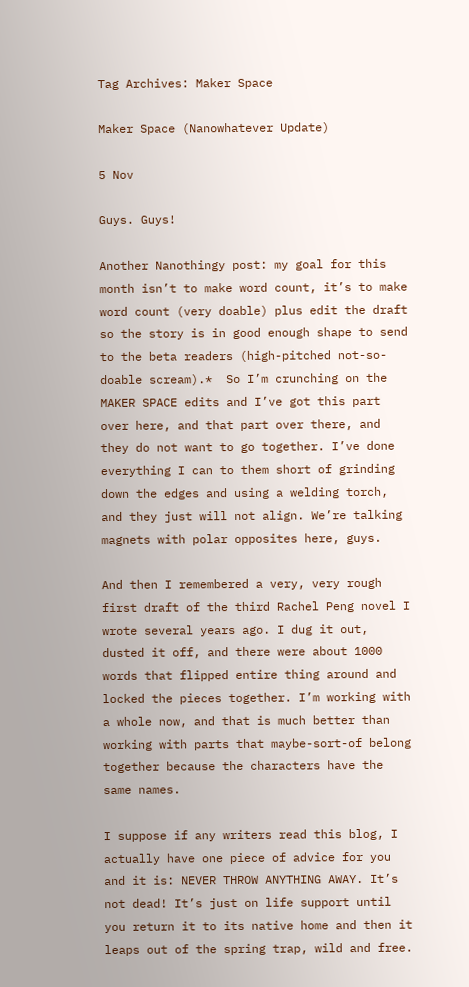Tag Archives: Maker Space

Maker Space (Nanowhatever Update)

5 Nov

Guys. Guys!

Another Nanothingy post: my goal for this month isn’t to make word count, it’s to make word count (very doable) plus edit the draft so the story is in good enough shape to send to the beta readers (high-pitched not-so-doable scream).*  So I’m crunching on the MAKER SPACE edits and I’ve got this part over here, and that part over there, and they do not want to go together. I’ve done everything I can to them short of grinding down the edges and using a welding torch, and they just will not align. We’re talking magnets with polar opposites here, guys.

And then I remembered a very, very rough first draft of the third Rachel Peng novel I wrote several years ago. I dug it out, dusted it off, and there were about 1000 words that flipped entire thing around and locked the pieces together. I’m working with a whole now, and that is much better than working with parts that maybe-sort-of belong together because the characters have the same names.

I suppose if any writers read this blog, I actually have one piece of advice for you and it is: NEVER THROW ANYTHING AWAY. It’s not dead! It’s just on life support until you return it to its native home and then it leaps out of the spring trap, wild and free.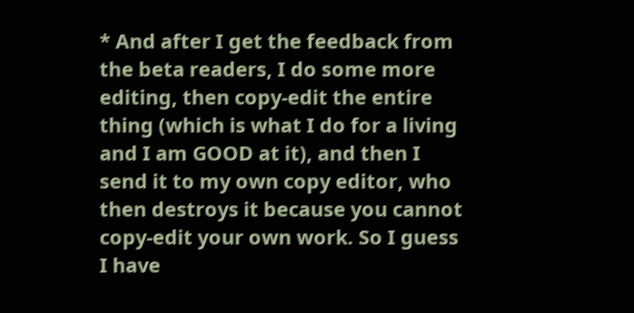* And after I get the feedback from the beta readers, I do some more editing, then copy-edit the entire thing (which is what I do for a living and I am GOOD at it), and then I send it to my own copy editor, who then destroys it because you cannot copy-edit your own work. So I guess I have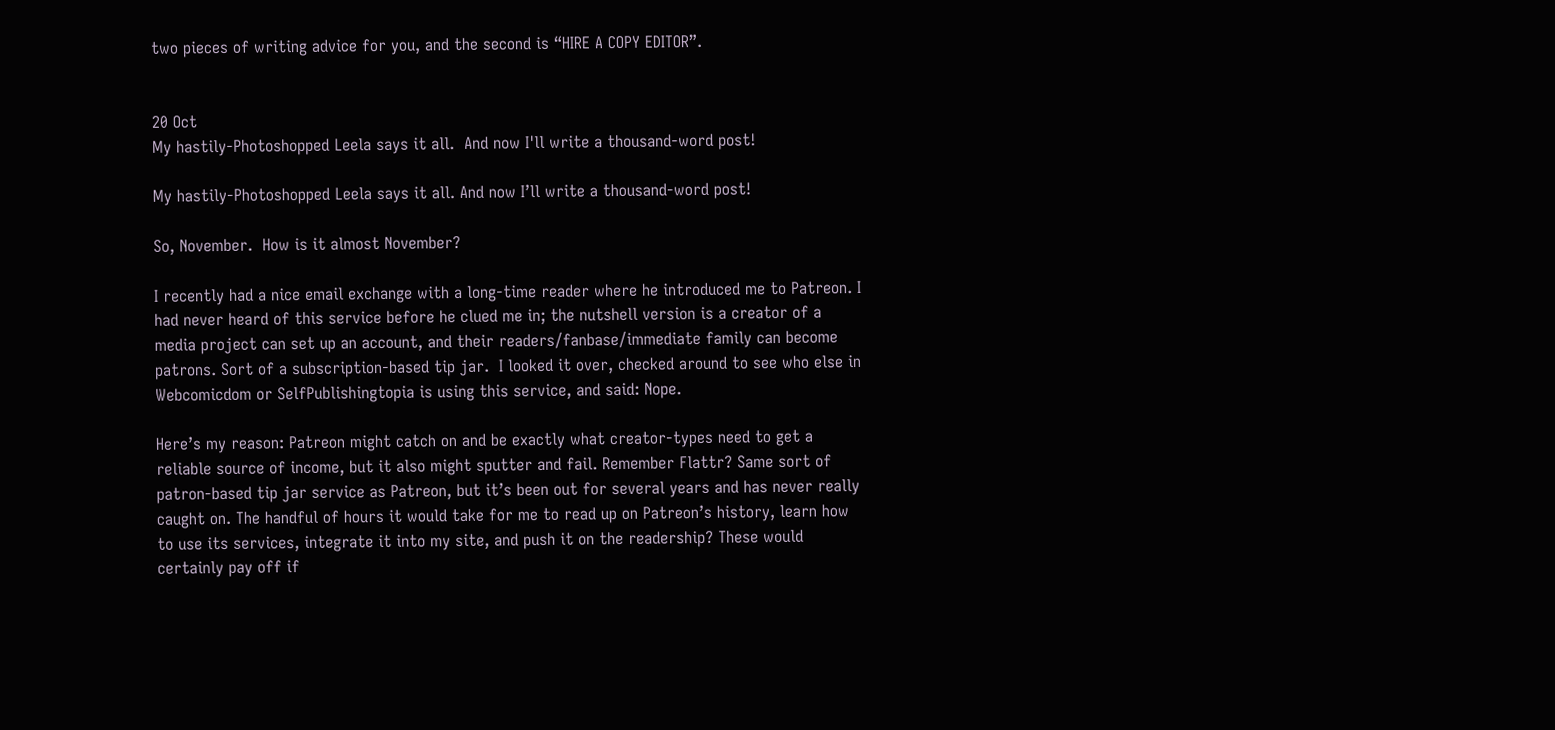two pieces of writing advice for you, and the second is “HIRE A COPY EDITOR”.


20 Oct
My hastily-Photoshopped Leela says it all.  And now I'll write a thousand-word post!

My hastily-Photoshopped Leela says it all. And now I’ll write a thousand-word post!

So, November.  How is it almost November?

I recently had a nice email exchange with a long-time reader where he introduced me to Patreon. I had never heard of this service before he clued me in; the nutshell version is a creator of a media project can set up an account, and their readers/fanbase/immediate family can become patrons. Sort of a subscription-based tip jar.  I looked it over, checked around to see who else in Webcomicdom or SelfPublishingtopia is using this service, and said: Nope.

Here’s my reason: Patreon might catch on and be exactly what creator-types need to get a reliable source of income, but it also might sputter and fail. Remember Flattr? Same sort of patron-based tip jar service as Patreon, but it’s been out for several years and has never really caught on. The handful of hours it would take for me to read up on Patreon’s history, learn how to use its services, integrate it into my site, and push it on the readership? These would certainly pay off if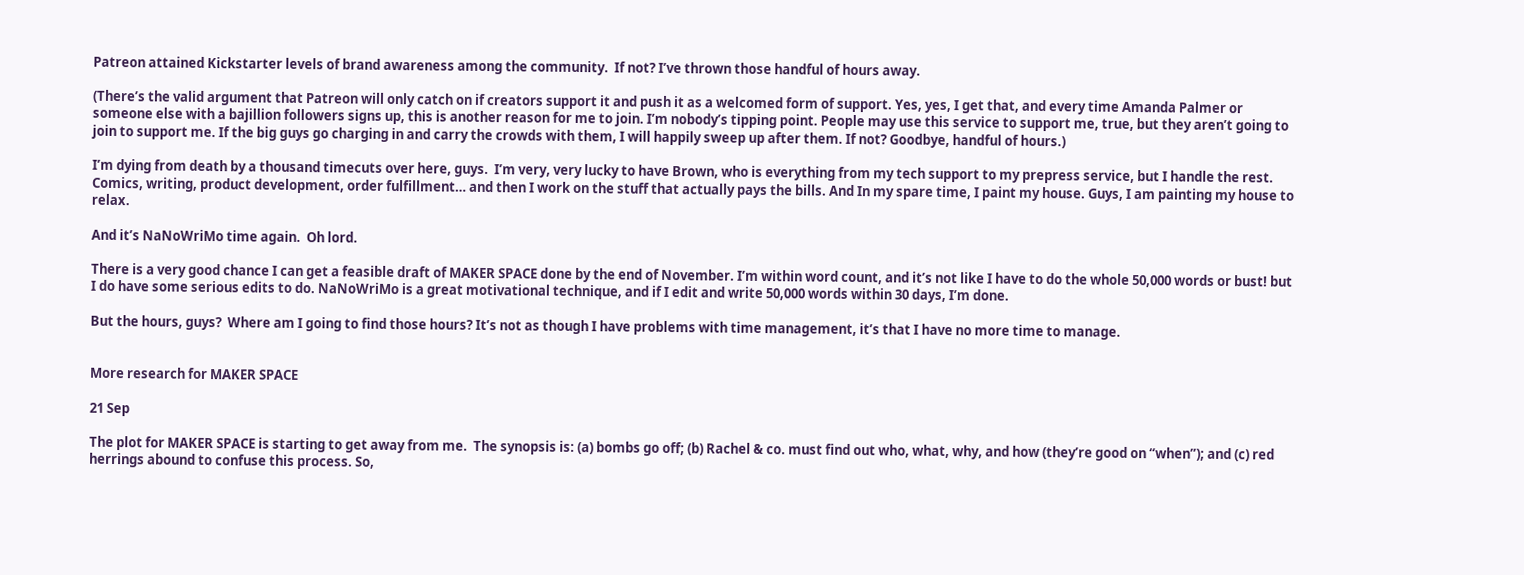Patreon attained Kickstarter levels of brand awareness among the community.  If not? I’ve thrown those handful of hours away.

(There’s the valid argument that Patreon will only catch on if creators support it and push it as a welcomed form of support. Yes, yes, I get that, and every time Amanda Palmer or someone else with a bajillion followers signs up, this is another reason for me to join. I’m nobody’s tipping point. People may use this service to support me, true, but they aren’t going to join to support me. If the big guys go charging in and carry the crowds with them, I will happily sweep up after them. If not? Goodbye, handful of hours.)

I’m dying from death by a thousand timecuts over here, guys.  I’m very, very lucky to have Brown, who is everything from my tech support to my prepress service, but I handle the rest. Comics, writing, product development, order fulfillment… and then I work on the stuff that actually pays the bills. And In my spare time, I paint my house. Guys, I am painting my house to relax.

And it’s NaNoWriMo time again.  Oh lord.

There is a very good chance I can get a feasible draft of MAKER SPACE done by the end of November. I’m within word count, and it’s not like I have to do the whole 50,000 words or bust! but I do have some serious edits to do. NaNoWriMo is a great motivational technique, and if I edit and write 50,000 words within 30 days, I’m done.

But the hours, guys?  Where am I going to find those hours? It’s not as though I have problems with time management, it’s that I have no more time to manage.


More research for MAKER SPACE

21 Sep

The plot for MAKER SPACE is starting to get away from me.  The synopsis is: (a) bombs go off; (b) Rachel & co. must find out who, what, why, and how (they’re good on “when”); and (c) red herrings abound to confuse this process. So,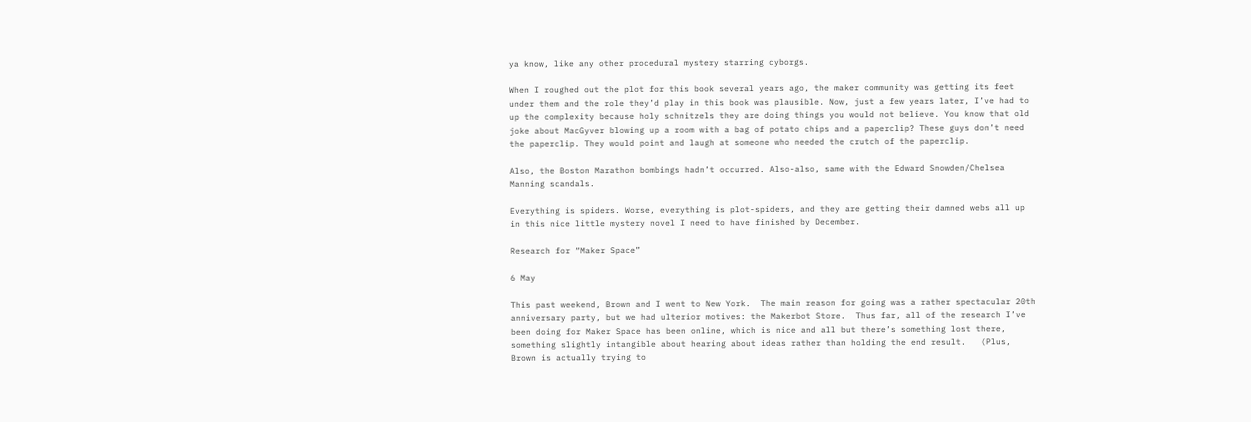ya know, like any other procedural mystery starring cyborgs.

When I roughed out the plot for this book several years ago, the maker community was getting its feet under them and the role they’d play in this book was plausible. Now, just a few years later, I’ve had to up the complexity because holy schnitzels they are doing things you would not believe. You know that old joke about MacGyver blowing up a room with a bag of potato chips and a paperclip? These guys don’t need the paperclip. They would point and laugh at someone who needed the crutch of the paperclip.

Also, the Boston Marathon bombings hadn’t occurred. Also-also, same with the Edward Snowden/Chelsea Manning scandals.

Everything is spiders. Worse, everything is plot-spiders, and they are getting their damned webs all up in this nice little mystery novel I need to have finished by December.

Research for “Maker Space”

6 May

This past weekend, Brown and I went to New York.  The main reason for going was a rather spectacular 20th anniversary party, but we had ulterior motives: the Makerbot Store.  Thus far, all of the research I’ve been doing for Maker Space has been online, which is nice and all but there’s something lost there, something slightly intangible about hearing about ideas rather than holding the end result.   (Plus, Brown is actually trying to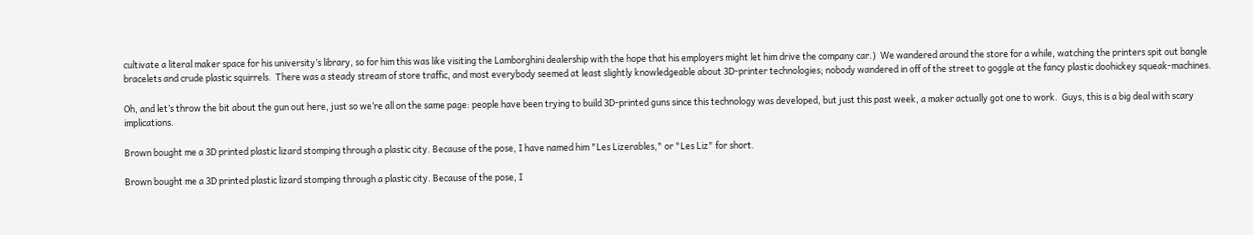cultivate a literal maker space for his university’s library, so for him this was like visiting the Lamborghini dealership with the hope that his employers might let him drive the company car.)  We wandered around the store for a while, watching the printers spit out bangle bracelets and crude plastic squirrels.  There was a steady stream of store traffic, and most everybody seemed at least slightly knowledgeable about 3D-printer technologies; nobody wandered in off of the street to goggle at the fancy plastic doohickey squeak-machines.

Oh, and let’s throw the bit about the gun out here, just so we’re all on the same page: people have been trying to build 3D-printed guns since this technology was developed, but just this past week, a maker actually got one to work.  Guys, this is a big deal with scary implications.

Brown bought me a 3D printed plastic lizard stomping through a plastic city. Because of the pose, I have named him "Les Lizerables," or "Les Liz" for short.

Brown bought me a 3D printed plastic lizard stomping through a plastic city. Because of the pose, I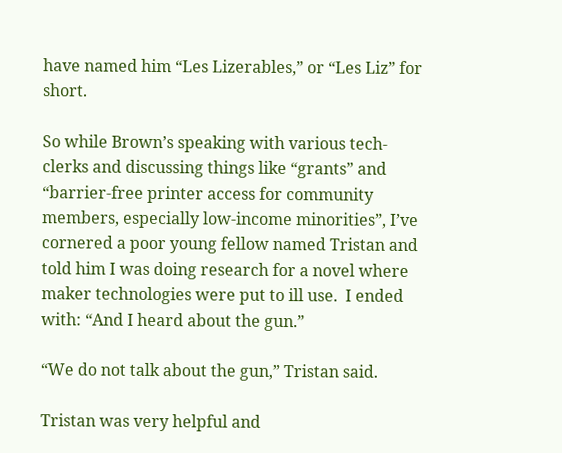have named him “Les Lizerables,” or “Les Liz” for short.

So while Brown’s speaking with various tech-clerks and discussing things like “grants” and “barrier-free printer access for community members, especially low-income minorities”, I’ve cornered a poor young fellow named Tristan and told him I was doing research for a novel where maker technologies were put to ill use.  I ended with: “And I heard about the gun.”

“We do not talk about the gun,” Tristan said.

Tristan was very helpful and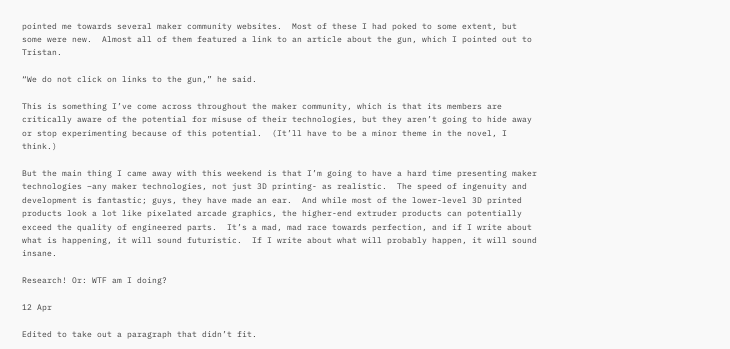pointed me towards several maker community websites.  Most of these I had poked to some extent, but some were new.  Almost all of them featured a link to an article about the gun, which I pointed out to Tristan.

“We do not click on links to the gun,” he said.

This is something I’ve come across throughout the maker community, which is that its members are critically aware of the potential for misuse of their technologies, but they aren’t going to hide away or stop experimenting because of this potential.  (It’ll have to be a minor theme in the novel, I think.)

But the main thing I came away with this weekend is that I’m going to have a hard time presenting maker technologies –any maker technologies, not just 3D printing- as realistic.  The speed of ingenuity and development is fantastic; guys, they have made an ear.  And while most of the lower-level 3D printed products look a lot like pixelated arcade graphics, the higher-end extruder products can potentially exceed the quality of engineered parts.  It’s a mad, mad race towards perfection, and if I write about what is happening, it will sound futuristic.  If I write about what will probably happen, it will sound insane.

Research! Or: WTF am I doing?

12 Apr

Edited to take out a paragraph that didn’t fit.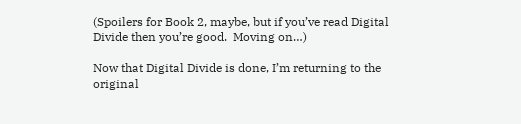(Spoilers for Book 2, maybe, but if you’ve read Digital Divide then you’re good.  Moving on…)

Now that Digital Divide is done, I’m returning to the original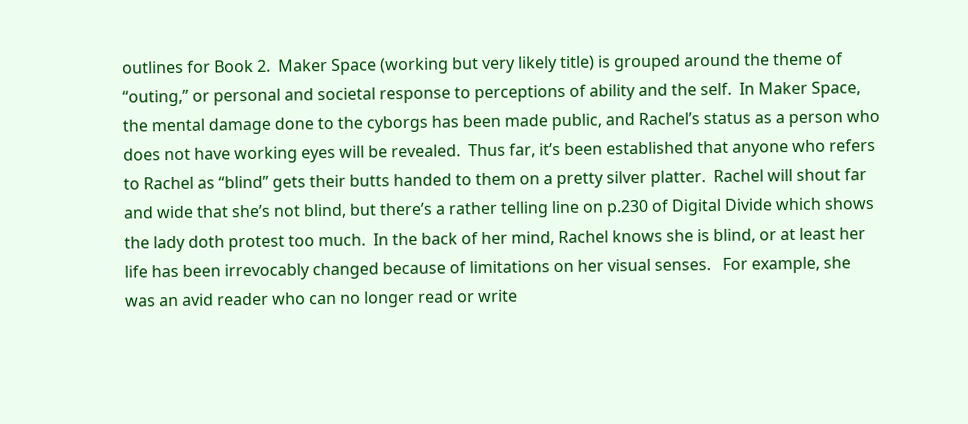outlines for Book 2.  Maker Space (working but very likely title) is grouped around the theme of “outing,” or personal and societal response to perceptions of ability and the self.  In Maker Space, the mental damage done to the cyborgs has been made public, and Rachel’s status as a person who does not have working eyes will be revealed.  Thus far, it’s been established that anyone who refers to Rachel as “blind” gets their butts handed to them on a pretty silver platter.  Rachel will shout far and wide that she’s not blind, but there’s a rather telling line on p.230 of Digital Divide which shows the lady doth protest too much.  In the back of her mind, Rachel knows she is blind, or at least her life has been irrevocably changed because of limitations on her visual senses.   For example, she was an avid reader who can no longer read or write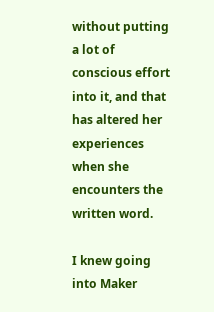without putting a lot of conscious effort into it, and that has altered her experiences when she encounters the written word.

I knew going into Maker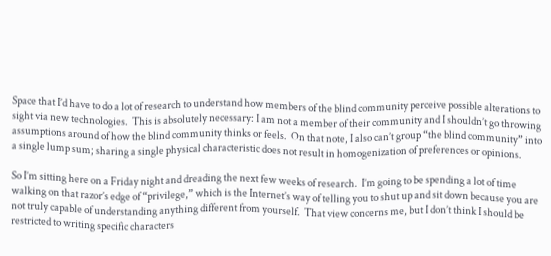Space that I’d have to do a lot of research to understand how members of the blind community perceive possible alterations to sight via new technologies.  This is absolutely necessary: I am not a member of their community and I shouldn’t go throwing assumptions around of how the blind community thinks or feels.  On that note, I also can’t group “the blind community” into a single lump sum; sharing a single physical characteristic does not result in homogenization of preferences or opinions.

So I’m sitting here on a Friday night and dreading the next few weeks of research.  I’m going to be spending a lot of time walking on that razor’s edge of “privilege,” which is the Internet’s way of telling you to shut up and sit down because you are not truly capable of understanding anything different from yourself.  That view concerns me, but I don’t think I should be restricted to writing specific characters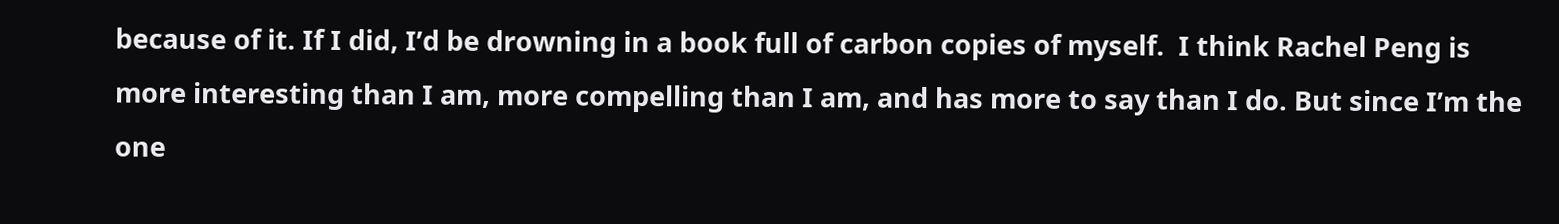because of it. If I did, I’d be drowning in a book full of carbon copies of myself.  I think Rachel Peng is more interesting than I am, more compelling than I am, and has more to say than I do. But since I’m the one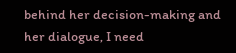behind her decision-making and her dialogue, I need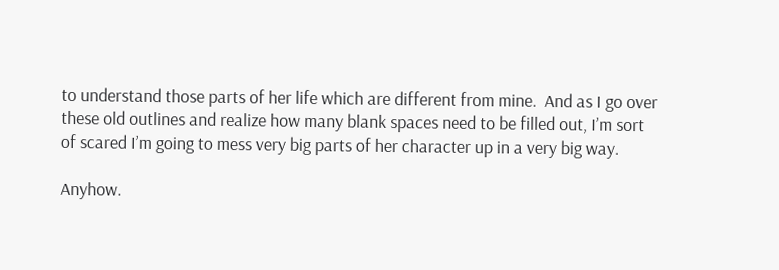to understand those parts of her life which are different from mine.  And as I go over these old outlines and realize how many blank spaces need to be filled out, I’m sort of scared I’m going to mess very big parts of her character up in a very big way.

Anyhow.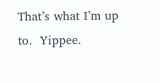That’s what I’m up to.  Yippee.